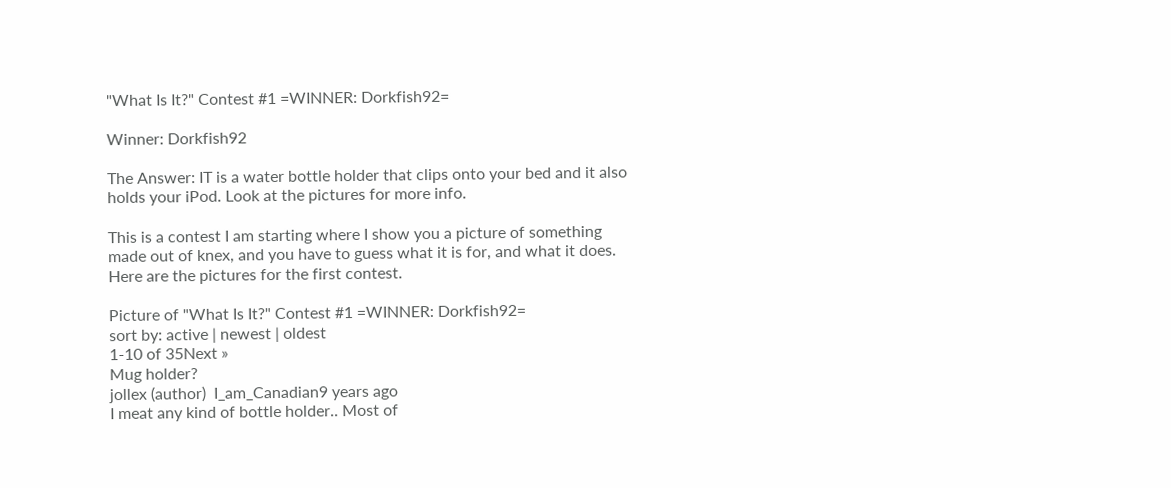"What Is It?" Contest #1 =WINNER: Dorkfish92=

Winner: Dorkfish92

The Answer: IT is a water bottle holder that clips onto your bed and it also holds your iPod. Look at the pictures for more info.

This is a contest I am starting where I show you a picture of something made out of knex, and you have to guess what it is for, and what it does. Here are the pictures for the first contest.

Picture of "What Is It?" Contest #1 =WINNER: Dorkfish92=
sort by: active | newest | oldest
1-10 of 35Next »
Mug holder?
jollex (author)  I_am_Canadian9 years ago
I meat any kind of bottle holder.. Most of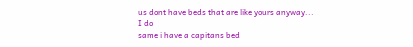us dont have beds that are like yours anyway...
I do
same i have a capitans bed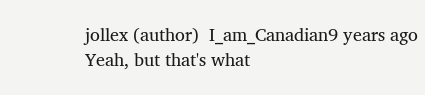jollex (author)  I_am_Canadian9 years ago
Yeah, but that's what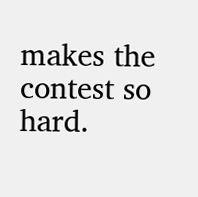makes the contest so hard.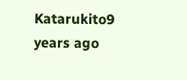Katarukito9 years ago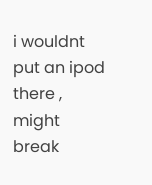i wouldnt put an ipod there , might break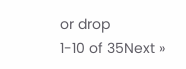or drop
1-10 of 35Next »